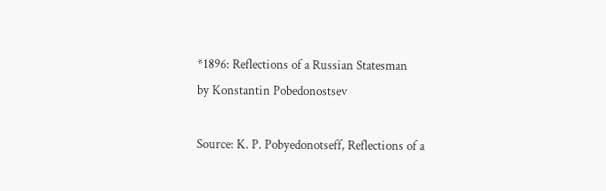*1896: Reflections of a Russian Statesman
by Konstantin Pobedonostsev

Source: K. P. Pobyedonotseff, Reflections of a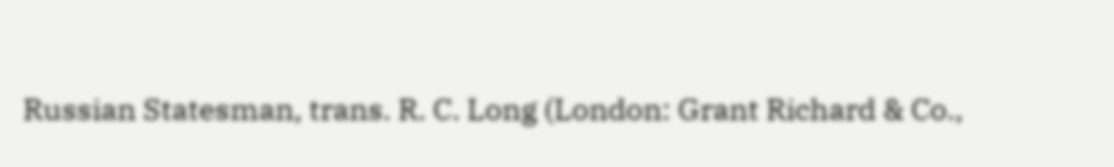Russian Statesman, trans. R. C. Long (London: Grant Richard & Co.,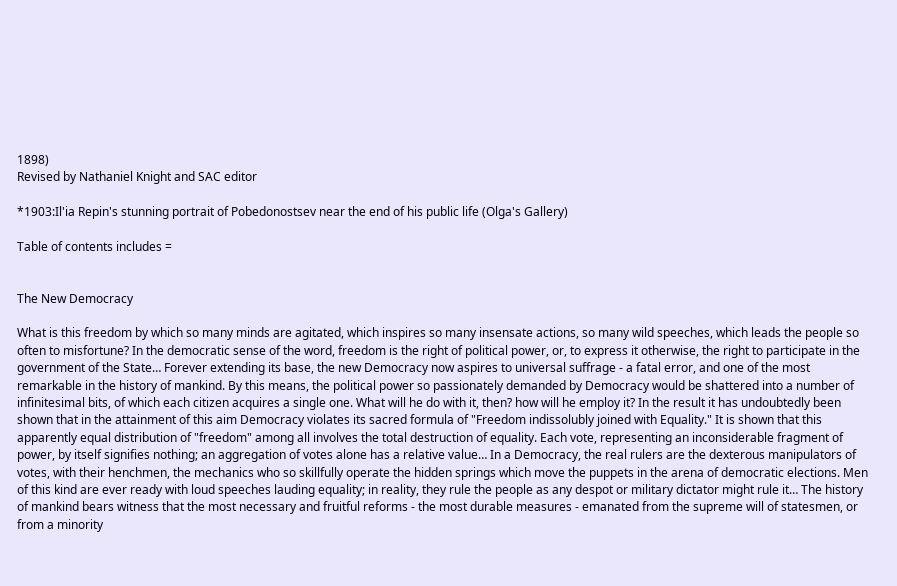1898)
Revised by Nathaniel Knight and SAC editor

*1903:Il'ia Repin's stunning portrait of Pobedonostsev near the end of his public life (Olga's Gallery)

Table of contents includes =


The New Democracy

What is this freedom by which so many minds are agitated, which inspires so many insensate actions, so many wild speeches, which leads the people so often to misfortune? In the democratic sense of the word, freedom is the right of political power, or, to express it otherwise, the right to participate in the government of the State… Forever extending its base, the new Democracy now aspires to universal suffrage - a fatal error, and one of the most remarkable in the history of mankind. By this means, the political power so passionately demanded by Democracy would be shattered into a number of infinitesimal bits, of which each citizen acquires a single one. What will he do with it, then? how will he employ it? In the result it has undoubtedly been shown that in the attainment of this aim Democracy violates its sacred formula of "Freedom indissolubly joined with Equality." It is shown that this apparently equal distribution of "freedom" among all involves the total destruction of equality. Each vote, representing an inconsiderable fragment of power, by itself signifies nothing; an aggregation of votes alone has a relative value… In a Democracy, the real rulers are the dexterous manipulators of votes, with their henchmen, the mechanics who so skillfully operate the hidden springs which move the puppets in the arena of democratic elections. Men of this kind are ever ready with loud speeches lauding equality; in reality, they rule the people as any despot or military dictator might rule it… The history of mankind bears witness that the most necessary and fruitful reforms - the most durable measures - emanated from the supreme will of statesmen, or from a minority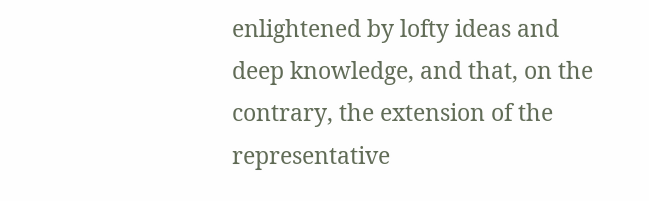enlightened by lofty ideas and deep knowledge, and that, on the contrary, the extension of the representative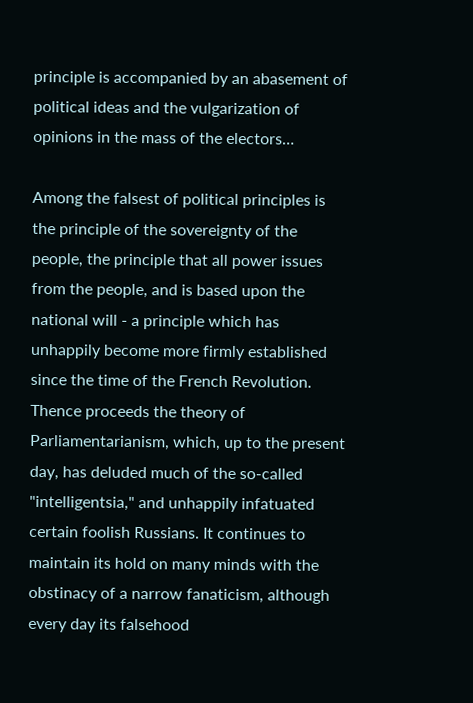principle is accompanied by an abasement of political ideas and the vulgarization of opinions in the mass of the electors…

Among the falsest of political principles is the principle of the sovereignty of the people, the principle that all power issues from the people, and is based upon the national will - a principle which has unhappily become more firmly established since the time of the French Revolution. Thence proceeds the theory of Parliamentarianism, which, up to the present day, has deluded much of the so-called "intelligentsia," and unhappily infatuated certain foolish Russians. It continues to maintain its hold on many minds with the obstinacy of a narrow fanaticism, although every day its falsehood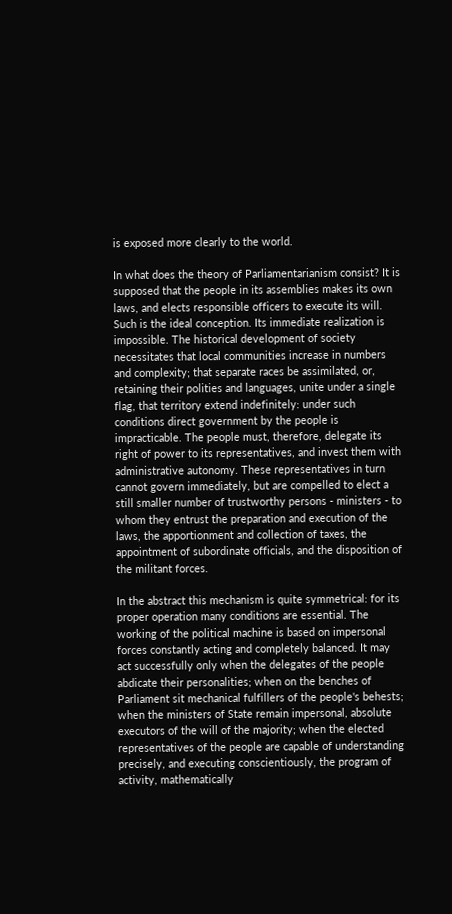is exposed more clearly to the world.

In what does the theory of Parliamentarianism consist? It is supposed that the people in its assemblies makes its own laws, and elects responsible officers to execute its will. Such is the ideal conception. Its immediate realization is impossible. The historical development of society necessitates that local communities increase in numbers and complexity; that separate races be assimilated, or, retaining their polities and languages, unite under a single flag, that territory extend indefinitely: under such conditions direct government by the people is impracticable. The people must, therefore, delegate its right of power to its representatives, and invest them with administrative autonomy. These representatives in turn cannot govern immediately, but are compelled to elect a still smaller number of trustworthy persons - ministers - to whom they entrust the preparation and execution of the laws, the apportionment and collection of taxes, the appointment of subordinate officials, and the disposition of the militant forces.

In the abstract this mechanism is quite symmetrical: for its proper operation many conditions are essential. The working of the political machine is based on impersonal forces constantly acting and completely balanced. It may act successfully only when the delegates of the people abdicate their personalities; when on the benches of Parliament sit mechanical fulfillers of the people's behests; when the ministers of State remain impersonal, absolute executors of the will of the majority; when the elected representatives of the people are capable of understanding precisely, and executing conscientiously, the program of activity, mathematically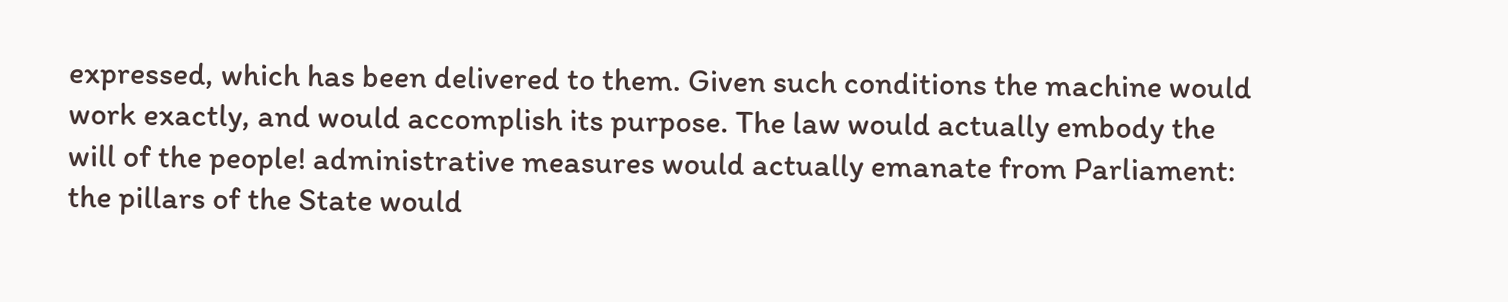expressed, which has been delivered to them. Given such conditions the machine would work exactly, and would accomplish its purpose. The law would actually embody the will of the people! administrative measures would actually emanate from Parliament: the pillars of the State would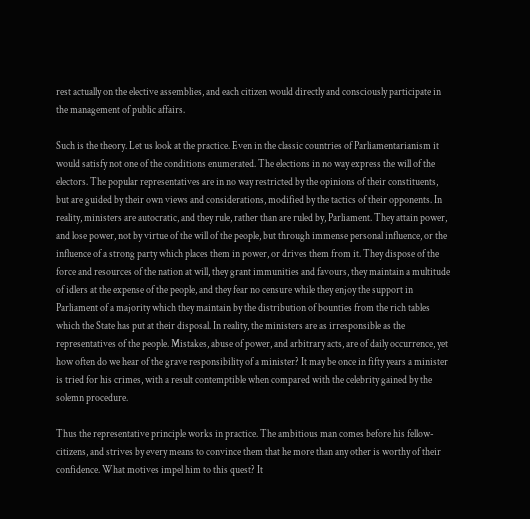rest actually on the elective assemblies, and each citizen would directly and consciously participate in the management of public affairs.

Such is the theory. Let us look at the practice. Even in the classic countries of Parliamentarianism it would satisfy not one of the conditions enumerated. The elections in no way express the will of the electors. The popular representatives are in no way restricted by the opinions of their constituents, but are guided by their own views and considerations, modified by the tactics of their opponents. In reality, ministers are autocratic, and they rule, rather than are ruled by, Parliament. They attain power, and lose power, not by virtue of the will of the people, but through immense personal influence, or the influence of a strong party which places them in power, or drives them from it. They dispose of the force and resources of the nation at will, they grant immunities and favours, they maintain a multitude of idlers at the expense of the people, and they fear no censure while they enjoy the support in Parliament of a majority which they maintain by the distribution of bounties from the rich tables which the State has put at their disposal. In reality, the ministers are as irresponsible as the representatives of the people. Mistakes, abuse of power, and arbitrary acts, are of daily occurrence, yet how often do we hear of the grave responsibility of a minister? It may be once in fifty years a minister is tried for his crimes, with a result contemptible when compared with the celebrity gained by the solemn procedure.

Thus the representative principle works in practice. The ambitious man comes before his fellow-citizens, and strives by every means to convince them that he more than any other is worthy of their confidence. What motives impel him to this quest? It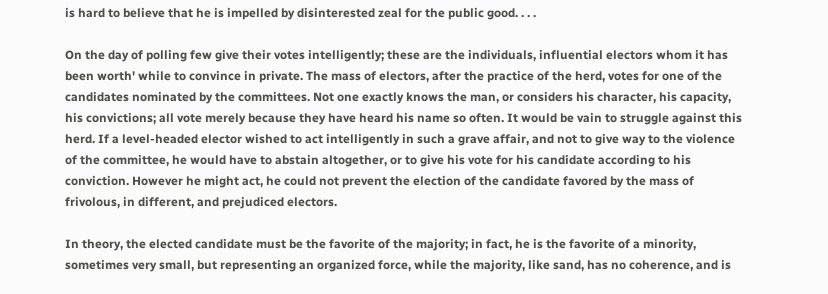is hard to believe that he is impelled by disinterested zeal for the public good. . . .

On the day of polling few give their votes intelligently; these are the individuals, influential electors whom it has been worth' while to convince in private. The mass of electors, after the practice of the herd, votes for one of the candidates nominated by the committees. Not one exactly knows the man, or considers his character, his capacity, his convictions; all vote merely because they have heard his name so often. It would be vain to struggle against this herd. If a level-headed elector wished to act intelligently in such a grave affair, and not to give way to the violence of the committee, he would have to abstain altogether, or to give his vote for his candidate according to his conviction. However he might act, he could not prevent the election of the candidate favored by the mass of frivolous, in different, and prejudiced electors.

In theory, the elected candidate must be the favorite of the majority; in fact, he is the favorite of a minority, sometimes very small, but representing an organized force, while the majority, like sand, has no coherence, and is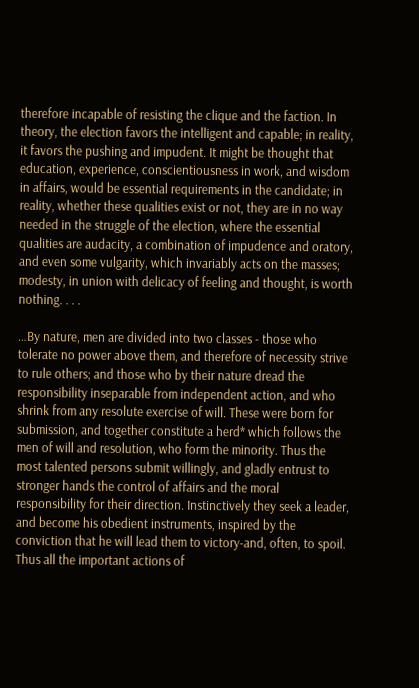therefore incapable of resisting the clique and the faction. In theory, the election favors the intelligent and capable; in reality, it favors the pushing and impudent. It might be thought that education, experience, conscientiousness in work, and wisdom in affairs, would be essential requirements in the candidate; in reality, whether these qualities exist or not, they are in no way needed in the struggle of the election, where the essential qualities are audacity, a combination of impudence and oratory, and even some vulgarity, which invariably acts on the masses; modesty, in union with delicacy of feeling and thought, is worth nothing. . . .

…By nature, men are divided into two classes - those who tolerate no power above them, and therefore of necessity strive to rule others; and those who by their nature dread the responsibility inseparable from independent action, and who shrink from any resolute exercise of will. These were born for submission, and together constitute a herd* which follows the men of will and resolution, who form the minority. Thus the most talented persons submit willingly, and gladly entrust to stronger hands the control of affairs and the moral responsibility for their direction. Instinctively they seek a leader, and become his obedient instruments, inspired by the conviction that he will lead them to victory-and, often, to spoil. Thus all the important actions of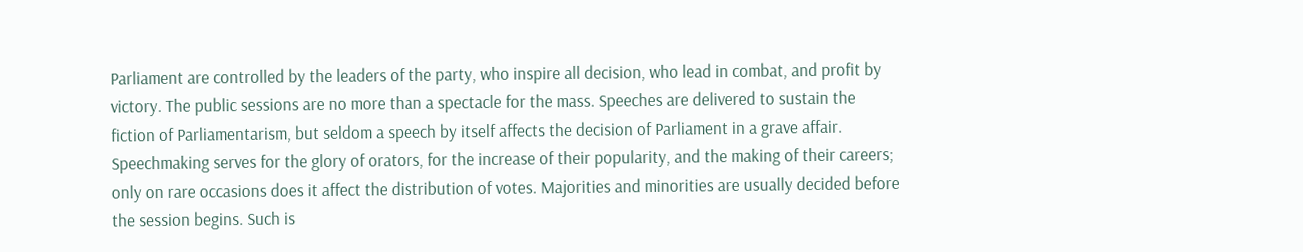Parliament are controlled by the leaders of the party, who inspire all decision, who lead in combat, and profit by victory. The public sessions are no more than a spectacle for the mass. Speeches are delivered to sustain the fiction of Parliamentarism, but seldom a speech by itself affects the decision of Parliament in a grave affair. Speechmaking serves for the glory of orators, for the increase of their popularity, and the making of their careers; only on rare occasions does it affect the distribution of votes. Majorities and minorities are usually decided before the session begins. Such is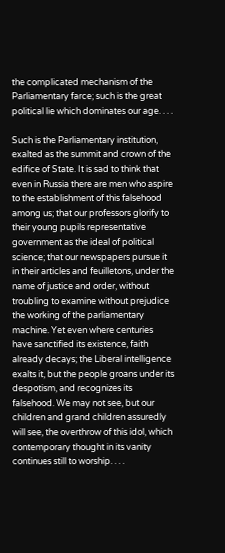the complicated mechanism of the Parliamentary farce; such is the great political lie which dominates our age. . . .

Such is the Parliamentary institution, exalted as the summit and crown of the edifice of State. It is sad to think that even in Russia there are men who aspire to the establishment of this falsehood among us; that our professors glorify to their young pupils representative government as the ideal of political science; that our newspapers pursue it in their articles and feuilletons, under the name of justice and order, without troubling to examine without prejudice the working of the parliamentary machine. Yet even where centuries have sanctified its existence, faith already decays; the Liberal intelligence exalts it, but the people groans under its despotism, and recognizes its falsehood. We may not see, but our children and grand children assuredly will see, the overthrow of this idol, which contemporary thought in its vanity continues still to worship. . . .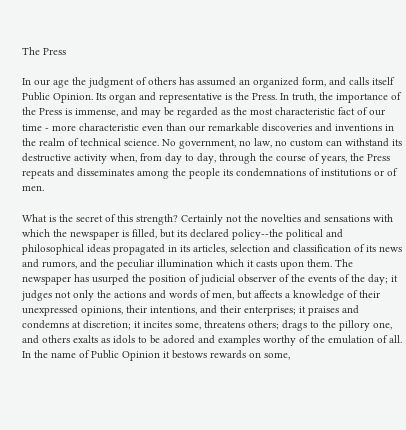The Press

In our age the judgment of others has assumed an organized form, and calls itself Public Opinion. Its organ and representative is the Press. In truth, the importance of the Press is immense, and may be regarded as the most characteristic fact of our time - more characteristic even than our remarkable discoveries and inventions in the realm of technical science. No government, no law, no custom can withstand its destructive activity when, from day to day, through the course of years, the Press repeats and disseminates among the people its condemnations of institutions or of men.

What is the secret of this strength? Certainly not the novelties and sensations with which the newspaper is filled, but its declared policy--the political and philosophical ideas propagated in its articles, selection and classification of its news and rumors, and the peculiar illumination which it casts upon them. The newspaper has usurped the position of judicial observer of the events of the day; it judges not only the actions and words of men, but affects a knowledge of their unexpressed opinions, their intentions, and their enterprises; it praises and condemns at discretion; it incites some, threatens others; drags to the pillory one, and others exalts as idols to be adored and examples worthy of the emulation of all. In the name of Public Opinion it bestows rewards on some,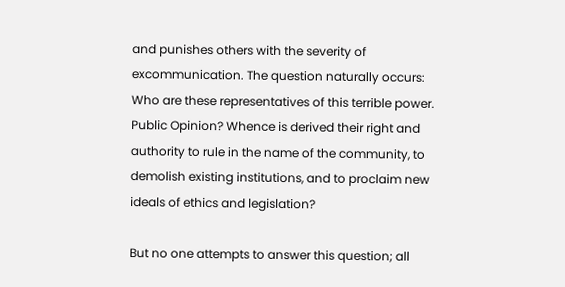and punishes others with the severity of excommunication. The question naturally occurs: Who are these representatives of this terrible power. Public Opinion? Whence is derived their right and authority to rule in the name of the community, to demolish existing institutions, and to proclaim new ideals of ethics and legislation?

But no one attempts to answer this question; all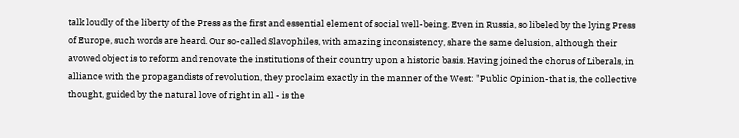talk loudly of the liberty of the Press as the first and essential element of social well-being. Even in Russia, so libeled by the lying Press of Europe, such words are heard. Our so-called Slavophiles, with amazing inconsistency, share the same delusion, although their avowed object is to reform and renovate the institutions of their country upon a historic basis. Having joined the chorus of Liberals, in alliance with the propagandists of revolution, they proclaim exactly in the manner of the West: "Public Opinion-that is, the collective thought, guided by the natural love of right in all - is the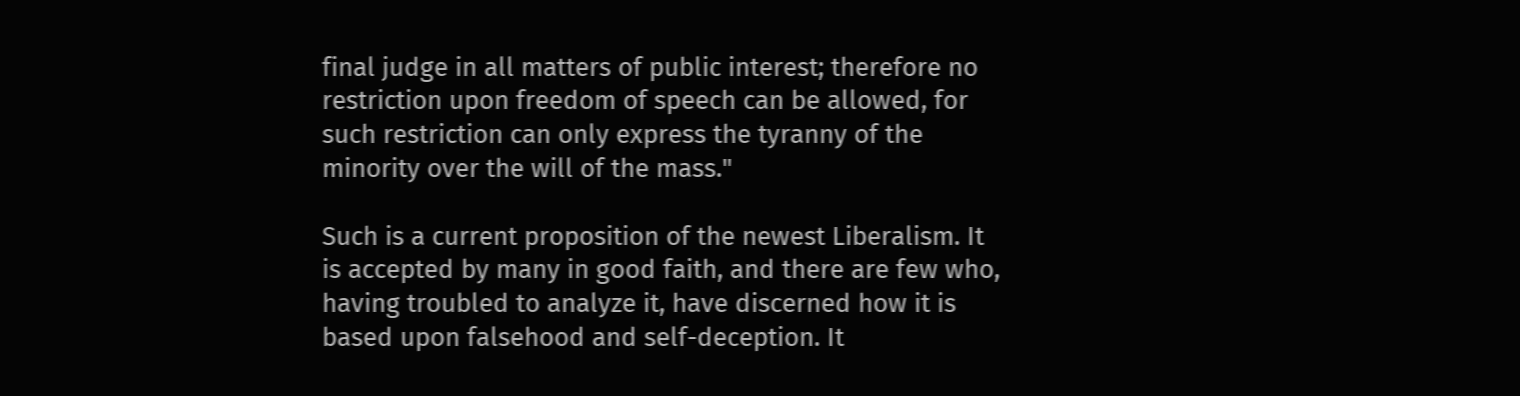final judge in all matters of public interest; therefore no restriction upon freedom of speech can be allowed, for such restriction can only express the tyranny of the minority over the will of the mass."

Such is a current proposition of the newest Liberalism. It is accepted by many in good faith, and there are few who, having troubled to analyze it, have discerned how it is based upon falsehood and self-deception. It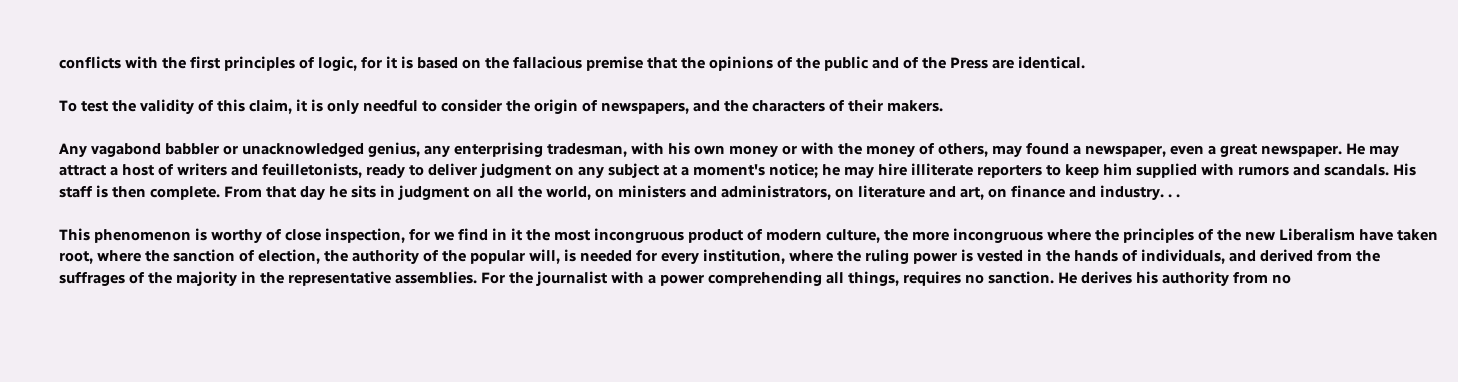conflicts with the first principles of logic, for it is based on the fallacious premise that the opinions of the public and of the Press are identical.

To test the validity of this claim, it is only needful to consider the origin of newspapers, and the characters of their makers.

Any vagabond babbler or unacknowledged genius, any enterprising tradesman, with his own money or with the money of others, may found a newspaper, even a great newspaper. He may attract a host of writers and feuilletonists, ready to deliver judgment on any subject at a moment's notice; he may hire illiterate reporters to keep him supplied with rumors and scandals. His staff is then complete. From that day he sits in judgment on all the world, on ministers and administrators, on literature and art, on finance and industry. . .

This phenomenon is worthy of close inspection, for we find in it the most incongruous product of modern culture, the more incongruous where the principles of the new Liberalism have taken root, where the sanction of election, the authority of the popular will, is needed for every institution, where the ruling power is vested in the hands of individuals, and derived from the suffrages of the majority in the representative assemblies. For the journalist with a power comprehending all things, requires no sanction. He derives his authority from no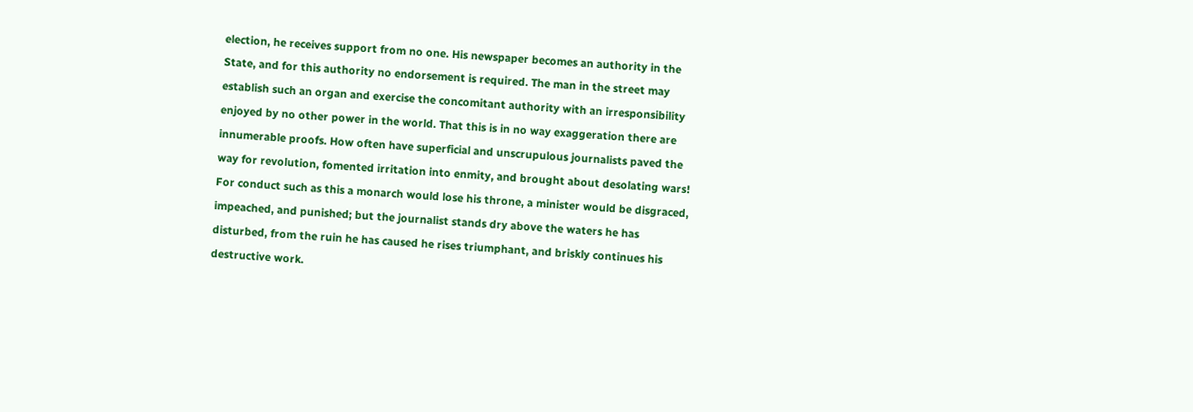election, he receives support from no one. His newspaper becomes an authority in the State, and for this authority no endorsement is required. The man in the street may establish such an organ and exercise the concomitant authority with an irresponsibility enjoyed by no other power in the world. That this is in no way exaggeration there are innumerable proofs. How often have superficial and unscrupulous journalists paved the way for revolution, fomented irritation into enmity, and brought about desolating wars! For conduct such as this a monarch would lose his throne, a minister would be disgraced, impeached, and punished; but the journalist stands dry above the waters he has disturbed, from the ruin he has caused he rises triumphant, and briskly continues his destructive work.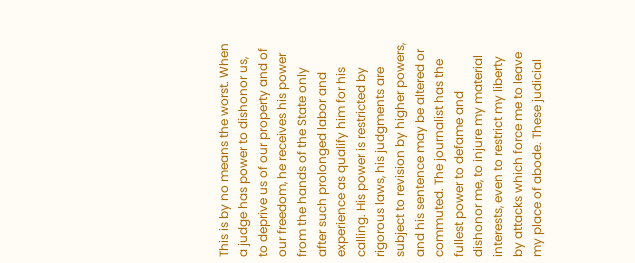This is by no means the worst. When a judge has power to dishonor us, to deprive us of our property and of our freedom, he receives his power from the hands of the State only after such prolonged labor and experience as qualify him for his calling. His power is restricted by rigorous laws, his judgments are subject to revision by higher powers, and his sentence may be altered or commuted. The journalist has the fullest power to defame and dishonor me, to injure my material interests, even to restrict my liberty by attacks which force me to leave my place of abode. These judicial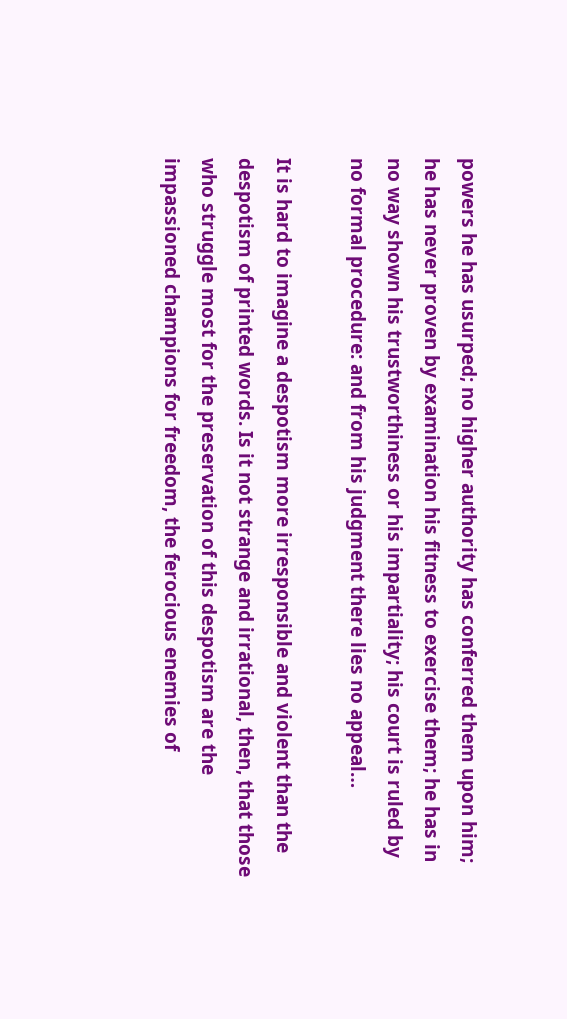powers he has usurped; no higher authority has conferred them upon him; he has never proven by examination his fitness to exercise them; he has in no way shown his trustworthiness or his impartiality; his court is ruled by no formal procedure: and from his judgment there lies no appeal…

It is hard to imagine a despotism more irresponsible and violent than the despotism of printed words. Is it not strange and irrational, then, that those who struggle most for the preservation of this despotism are the impassioned champions for freedom, the ferocious enemies of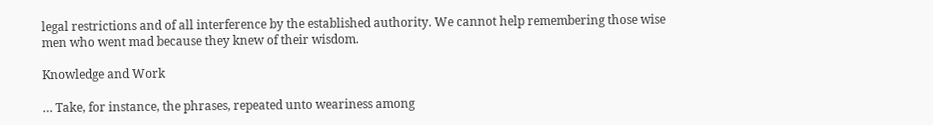legal restrictions and of all interference by the established authority. We cannot help remembering those wise men who went mad because they knew of their wisdom.

Knowledge and Work

… Take, for instance, the phrases, repeated unto weariness among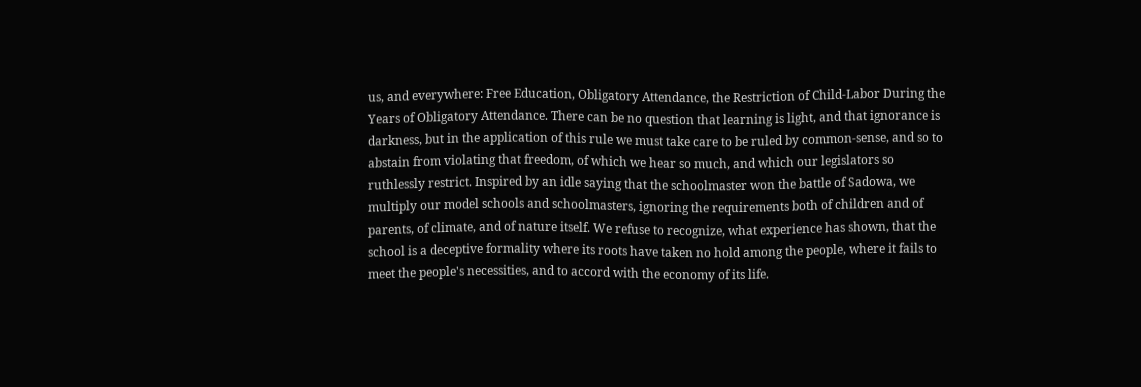us, and everywhere: Free Education, Obligatory Attendance, the Restriction of Child-Labor During the Years of Obligatory Attendance. There can be no question that learning is light, and that ignorance is darkness, but in the application of this rule we must take care to be ruled by common-sense, and so to abstain from violating that freedom, of which we hear so much, and which our legislators so ruthlessly restrict. Inspired by an idle saying that the schoolmaster won the battle of Sadowa, we multiply our model schools and schoolmasters, ignoring the requirements both of children and of parents, of climate, and of nature itself. We refuse to recognize, what experience has shown, that the school is a deceptive formality where its roots have taken no hold among the people, where it fails to meet the people's necessities, and to accord with the economy of its life.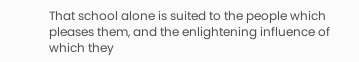That school alone is suited to the people which pleases them, and the enlightening influence of which they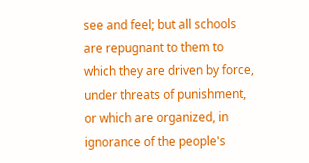see and feel; but all schools are repugnant to them to which they are driven by force, under threats of punishment, or which are organized, in ignorance of the people's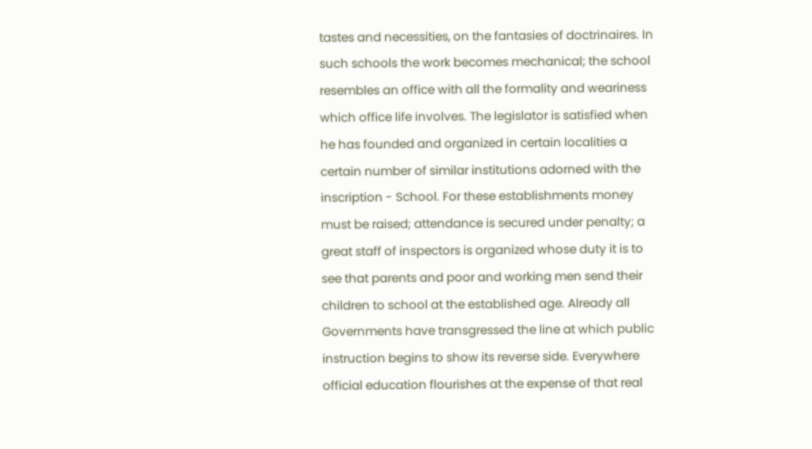tastes and necessities, on the fantasies of doctrinaires. In such schools the work becomes mechanical; the school resembles an office with all the formality and weariness which office life involves. The legislator is satisfied when he has founded and organized in certain localities a certain number of similar institutions adorned with the inscription - School. For these establishments money must be raised; attendance is secured under penalty; a great staff of inspectors is organized whose duty it is to see that parents and poor and working men send their children to school at the established age. Already all Governments have transgressed the line at which public instruction begins to show its reverse side. Everywhere official education flourishes at the expense of that real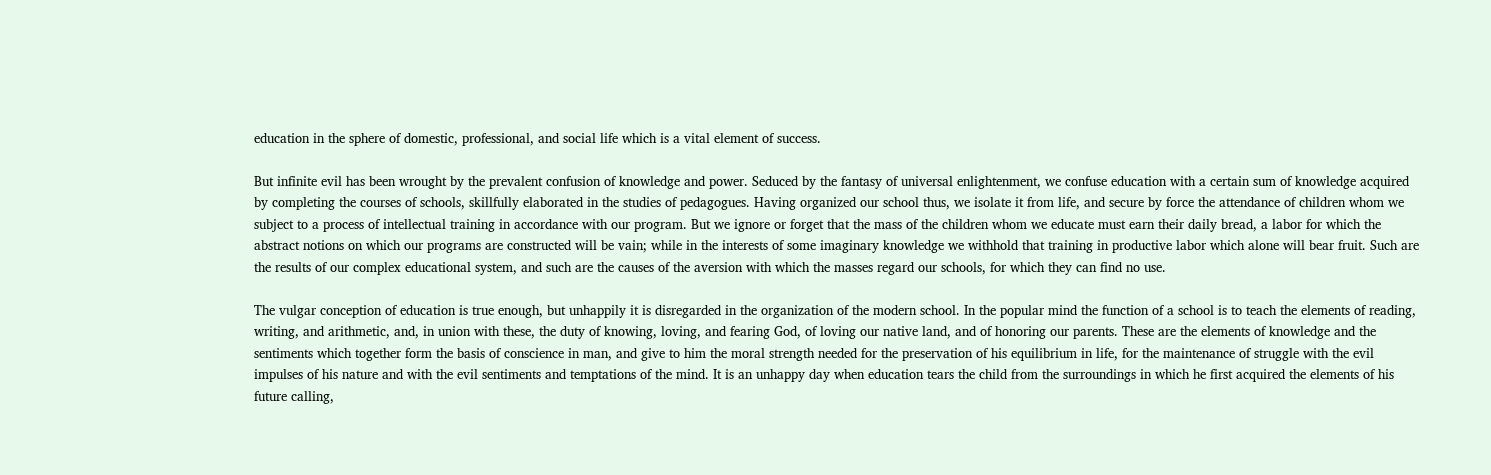education in the sphere of domestic, professional, and social life which is a vital element of success.

But infinite evil has been wrought by the prevalent confusion of knowledge and power. Seduced by the fantasy of universal enlightenment, we confuse education with a certain sum of knowledge acquired by completing the courses of schools, skillfully elaborated in the studies of pedagogues. Having organized our school thus, we isolate it from life, and secure by force the attendance of children whom we subject to a process of intellectual training in accordance with our program. But we ignore or forget that the mass of the children whom we educate must earn their daily bread, a labor for which the abstract notions on which our programs are constructed will be vain; while in the interests of some imaginary knowledge we withhold that training in productive labor which alone will bear fruit. Such are the results of our complex educational system, and such are the causes of the aversion with which the masses regard our schools, for which they can find no use.

The vulgar conception of education is true enough, but unhappily it is disregarded in the organization of the modern school. In the popular mind the function of a school is to teach the elements of reading, writing, and arithmetic, and, in union with these, the duty of knowing, loving, and fearing God, of loving our native land, and of honoring our parents. These are the elements of knowledge and the sentiments which together form the basis of conscience in man, and give to him the moral strength needed for the preservation of his equilibrium in life, for the maintenance of struggle with the evil impulses of his nature and with the evil sentiments and temptations of the mind. It is an unhappy day when education tears the child from the surroundings in which he first acquired the elements of his future calling,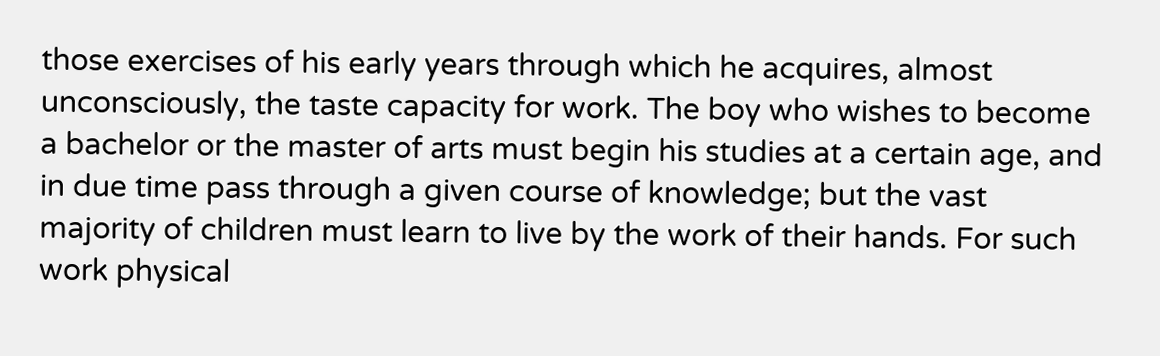those exercises of his early years through which he acquires, almost unconsciously, the taste capacity for work. The boy who wishes to become a bachelor or the master of arts must begin his studies at a certain age, and in due time pass through a given course of knowledge; but the vast majority of children must learn to live by the work of their hands. For such work physical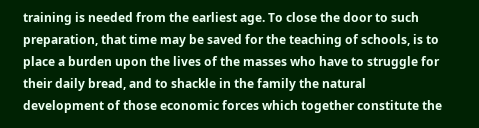training is needed from the earliest age. To close the door to such preparation, that time may be saved for the teaching of schools, is to place a burden upon the lives of the masses who have to struggle for their daily bread, and to shackle in the family the natural development of those economic forces which together constitute the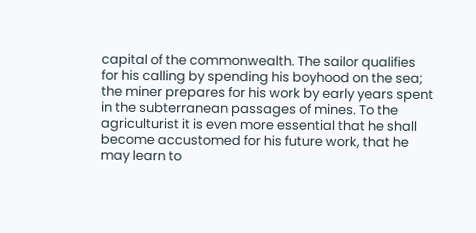capital of the commonwealth. The sailor qualifies for his calling by spending his boyhood on the sea; the miner prepares for his work by early years spent in the subterranean passages of mines. To the agriculturist it is even more essential that he shall become accustomed for his future work, that he may learn to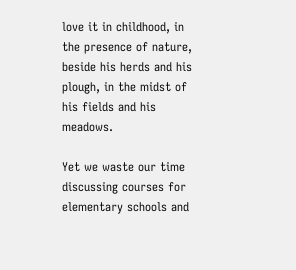love it in childhood, in the presence of nature, beside his herds and his plough, in the midst of his fields and his meadows.

Yet we waste our time discussing courses for elementary schools and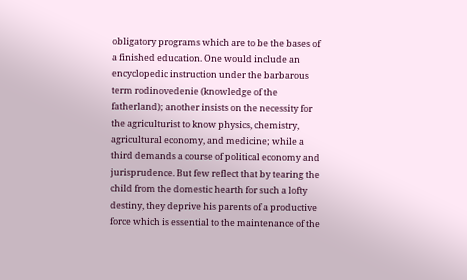obligatory programs which are to be the bases of a finished education. One would include an encyclopedic instruction under the barbarous term rodinovedenie (knowledge of the fatherland); another insists on the necessity for the agriculturist to know physics, chemistry, agricultural economy, and medicine; while a third demands a course of political economy and jurisprudence. But few reflect that by tearing the child from the domestic hearth for such a lofty destiny, they deprive his parents of a productive force which is essential to the maintenance of the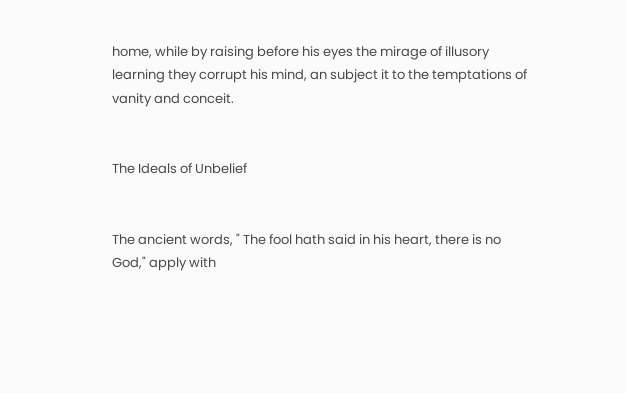home, while by raising before his eyes the mirage of illusory learning they corrupt his mind, an subject it to the temptations of vanity and conceit.


The Ideals of Unbelief


The ancient words, " The fool hath said in his heart, there is no God," apply with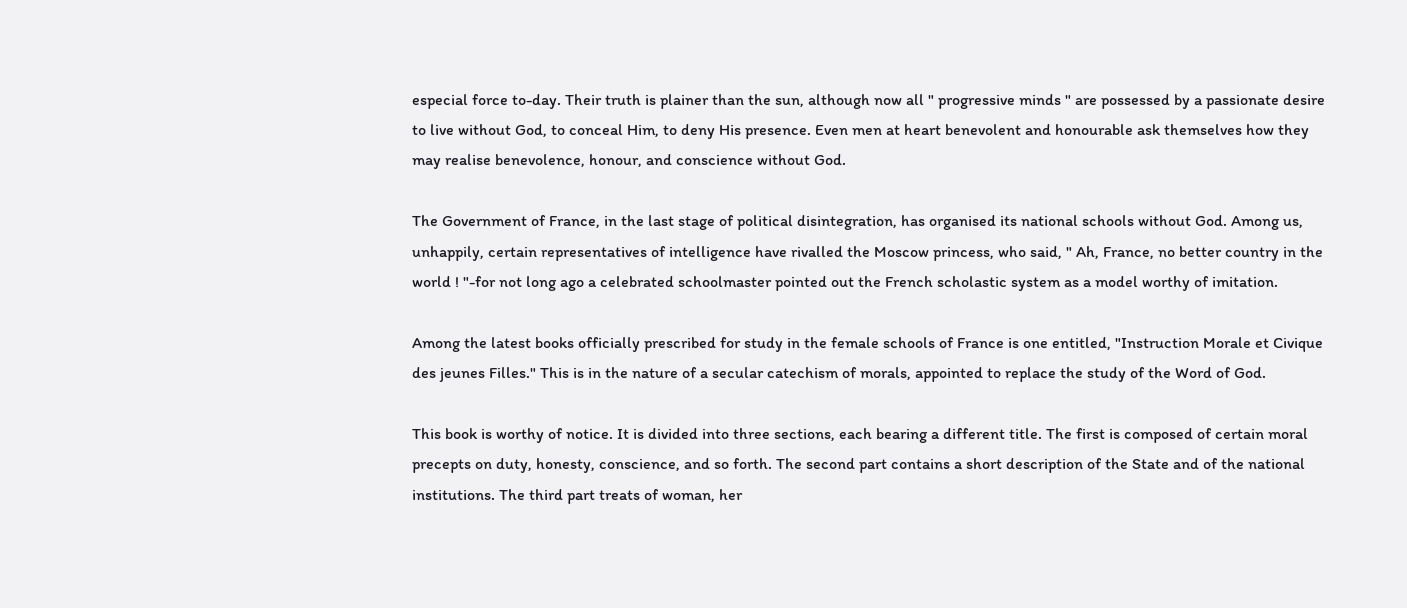especial force to-day. Their truth is plainer than the sun, although now all " progressive minds " are possessed by a passionate desire to live without God, to conceal Him, to deny His presence. Even men at heart benevolent and honourable ask themselves how they may realise benevolence, honour, and conscience without God.

The Government of France, in the last stage of political disintegration, has organised its national schools without God. Among us, unhappily, certain representatives of intelligence have rivalled the Moscow princess, who said, " Ah, France, no better country in the world ! "-for not long ago a celebrated schoolmaster pointed out the French scholastic system as a model worthy of imitation.

Among the latest books officially prescribed for study in the female schools of France is one entitled, "Instruction Morale et Civique des jeunes Filles." This is in the nature of a secular catechism of morals, appointed to replace the study of the Word of God.

This book is worthy of notice. It is divided into three sections, each bearing a different title. The first is composed of certain moral precepts on duty, honesty, conscience, and so forth. The second part contains a short description of the State and of the national institutions. The third part treats of woman, her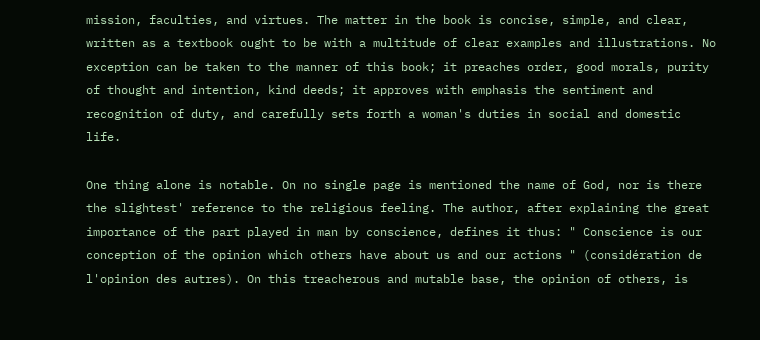mission, faculties, and virtues. The matter in the book is concise, simple, and clear, written as a textbook ought to be with a multitude of clear examples and illustrations. No exception can be taken to the manner of this book; it preaches order, good morals, purity of thought and intention, kind deeds; it approves with emphasis the sentiment and recognition of duty, and carefully sets forth a woman's duties in social and domestic life.

One thing alone is notable. On no single page is mentioned the name of God, nor is there the slightest' reference to the religious feeling. The author, after explaining the great importance of the part played in man by conscience, defines it thus: " Conscience is our conception of the opinion which others have about us and our actions " (considération de l'opinion des autres). On this treacherous and mutable base, the opinion of others, is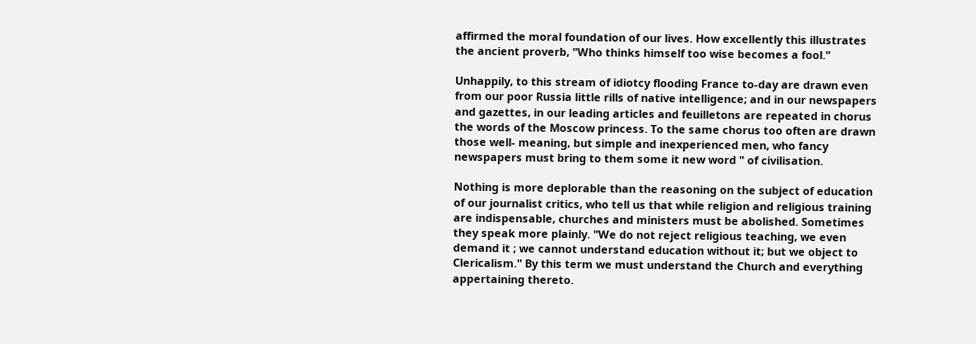affirmed the moral foundation of our lives. How excellently this illustrates the ancient proverb, "Who thinks himself too wise becomes a fool."

Unhappily, to this stream of idiotcy flooding France to-day are drawn even from our poor Russia little rills of native intelligence; and in our newspapers and gazettes, in our leading articles and feuilletons are repeated in chorus the words of the Moscow princess. To the same chorus too often are drawn those well- meaning, but simple and inexperienced men, who fancy newspapers must bring to them some it new word " of civilisation.

Nothing is more deplorable than the reasoning on the subject of education of our journalist critics, who tell us that while religion and religious training are indispensable, churches and ministers must be abolished. Sometimes they speak more plainly. "We do not reject religious teaching, we even demand it ; we cannot understand education without it; but we object to Clericalism." By this term we must understand the Church and everything appertaining thereto.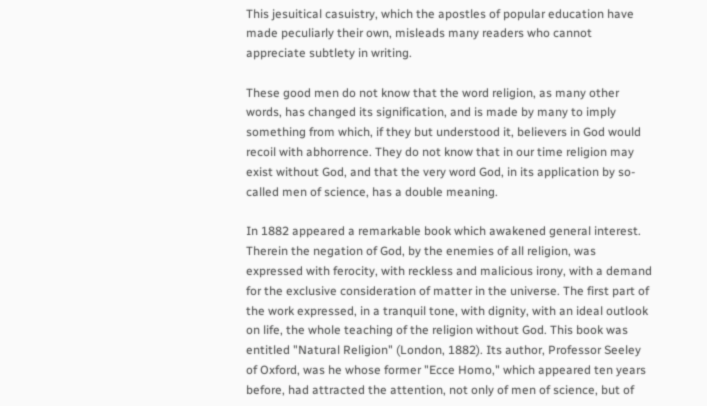This jesuitical casuistry, which the apostles of popular education have made peculiarly their own, misleads many readers who cannot appreciate subtlety in writing.

These good men do not know that the word religion, as many other words, has changed its signification, and is made by many to imply something from which, if they but understood it, believers in God would recoil with abhorrence. They do not know that in our time religion may exist without God, and that the very word God, in its application by so-called men of science, has a double meaning.

In 1882 appeared a remarkable book which awakened general interest. Therein the negation of God, by the enemies of all religion, was expressed with ferocity, with reckless and malicious irony, with a demand for the exclusive consideration of matter in the universe. The first part of the work expressed, in a tranquil tone, with dignity, with an ideal outlook on life, the whole teaching of the religion without God. This book was entitled "Natural Religion" (London, 1882). Its author, Professor Seeley of Oxford, was he whose former "Ecce Homo," which appeared ten years before, had attracted the attention, not only of men of science, but of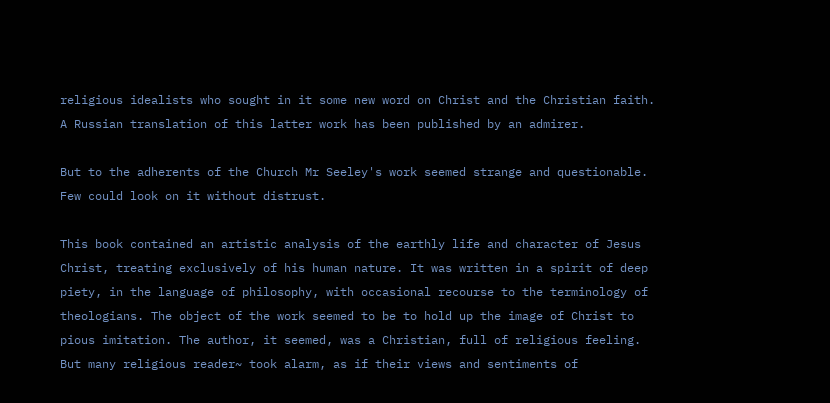religious idealists who sought in it some new word on Christ and the Christian faith. A Russian translation of this latter work has been published by an admirer.

But to the adherents of the Church Mr Seeley's work seemed strange and questionable. Few could look on it without distrust.

This book contained an artistic analysis of the earthly life and character of Jesus Christ, treating exclusively of his human nature. It was written in a spirit of deep piety, in the language of philosophy, with occasional recourse to the terminology of theologians. The object of the work seemed to be to hold up the image of Christ to pious imitation. The author, it seemed, was a Christian, full of religious feeling. But many religious reader~ took alarm, as if their views and sentiments of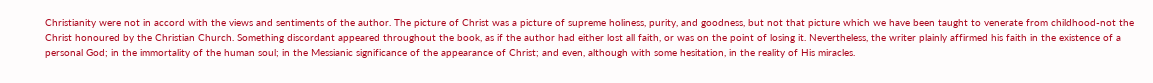Christianity were not in accord with the views and sentiments of the author. The picture of Christ was a picture of supreme holiness, purity, and goodness, but not that picture which we have been taught to venerate from childhood-not the Christ honoured by the Christian Church. Something discordant appeared throughout the book, as if the author had either lost all faith, or was on the point of losing it. Nevertheless, the writer plainly affirmed his faith in the existence of a personal God; in the immortality of the human soul; in the Messianic significance of the appearance of Christ; and even, although with some hesitation, in the reality of His miracles.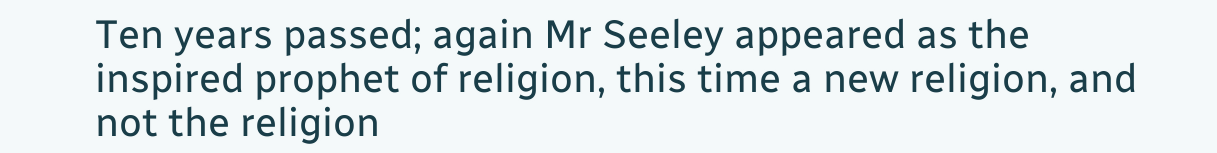Ten years passed; again Mr Seeley appeared as the inspired prophet of religion, this time a new religion, and not the religion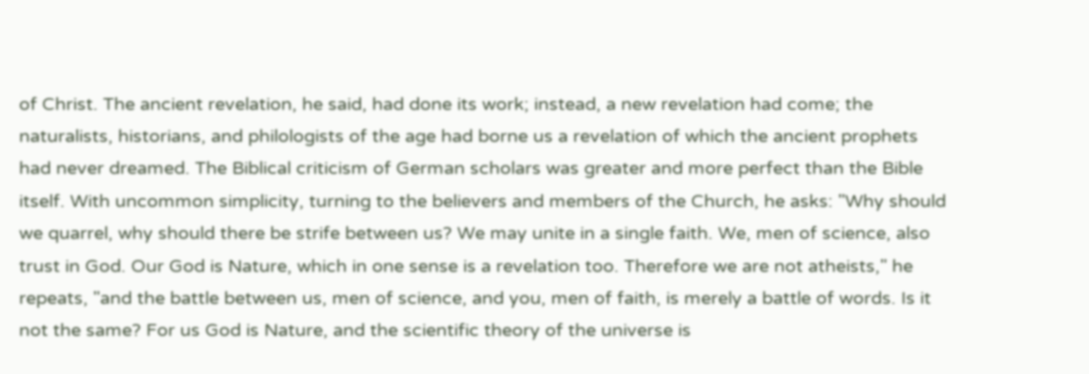of Christ. The ancient revelation, he said, had done its work; instead, a new revelation had come; the naturalists, historians, and philologists of the age had borne us a revelation of which the ancient prophets had never dreamed. The Biblical criticism of German scholars was greater and more perfect than the Bible itself. With uncommon simplicity, turning to the believers and members of the Church, he asks: "Why should we quarrel, why should there be strife between us? We may unite in a single faith. We, men of science, also trust in God. Our God is Nature, which in one sense is a revelation too. Therefore we are not atheists," he repeats, "and the battle between us, men of science, and you, men of faith, is merely a battle of words. Is it not the same? For us God is Nature, and the scientific theory of the universe is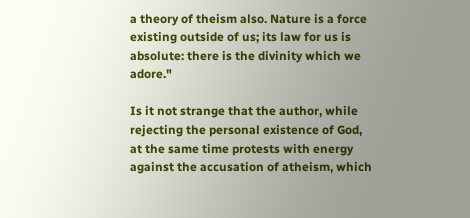a theory of theism also. Nature is a force existing outside of us; its law for us is absolute: there is the divinity which we adore."

Is it not strange that the author, while rejecting the personal existence of God, at the same time protests with energy against the accusation of atheism, which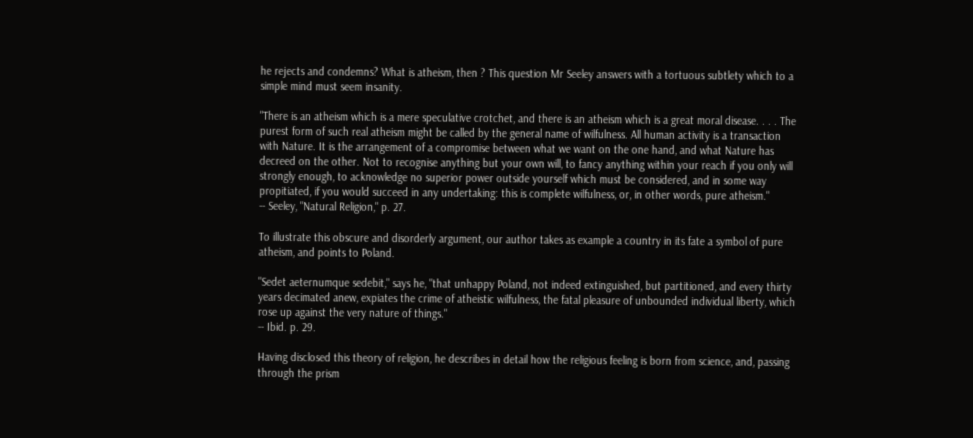he rejects and condemns? What is atheism, then ? This question Mr Seeley answers with a tortuous subtlety which to a simple mind must seem insanity.

"There is an atheism which is a mere speculative crotchet, and there is an atheism which is a great moral disease. . . . The purest form of such real atheism might be called by the general name of wilfulness. All human activity is a transaction with Nature. It is the arrangement of a compromise between what we want on the one hand, and what Nature has decreed on the other. Not to recognise anything but your own will, to fancy anything within your reach if you only will strongly enough, to acknowledge no superior power outside yourself which must be considered, and in some way propitiated, if you would succeed in any undertaking: this is complete wilfulness, or, in other words, pure atheism."
-- Seeley, "Natural Religion," p. 27.

To illustrate this obscure and disorderly argument, our author takes as example a country in its fate a symbol of pure atheism, and points to Poland.

"Sedet aeternumque sedebit," says he, "that unhappy Poland, not indeed extinguished, but partitioned, and every thirty years decimated anew, expiates the crime of atheistic wilfulness, the fatal pleasure of unbounded individual liberty, which rose up against the very nature of things."
-- Ibid. p. 29.

Having disclosed this theory of religion, he describes in detail how the religious feeling is born from science, and, passing through the prism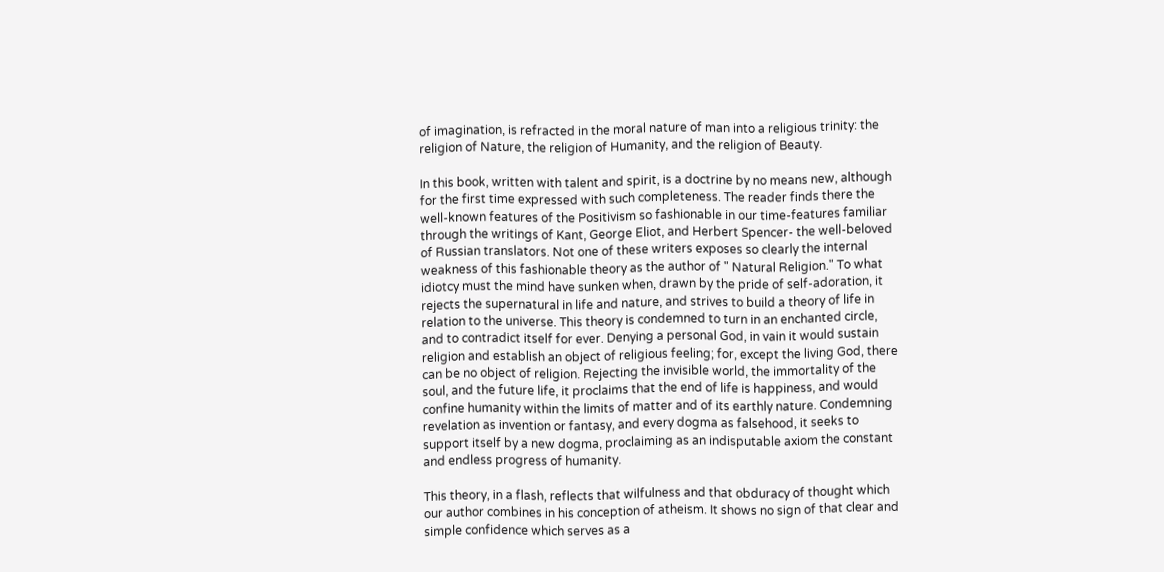of imagination, is refracted in the moral nature of man into a religious trinity: the religion of Nature, the religion of Humanity, and the religion of Beauty.

In this book, written with talent and spirit, is a doctrine by no means new, although for the first time expressed with such completeness. The reader finds there the well-known features of the Positivism so fashionable in our time-features familiar through the writings of Kant, George Eliot, and Herbert Spencer- the well-beloved of Russian translators. Not one of these writers exposes so clearly the internal weakness of this fashionable theory as the author of " Natural Religion." To what idiotcy must the mind have sunken when, drawn by the pride of self-adoration, it rejects the supernatural in life and nature, and strives to build a theory of life in relation to the universe. This theory is condemned to turn in an enchanted circle, and to contradict itself for ever. Denying a personal God, in vain it would sustain religion and establish an object of religious feeling; for, except the living God, there can be no object of religion. Rejecting the invisible world, the immortality of the soul, and the future life, it proclaims that the end of life is happiness, and would confine humanity within the limits of matter and of its earthly nature. Condemning revelation as invention or fantasy, and every dogma as falsehood, it seeks to support itself by a new dogma, proclaiming as an indisputable axiom the constant and endless progress of humanity.

This theory, in a flash, reflects that wilfulness and that obduracy of thought which our author combines in his conception of atheism. It shows no sign of that clear and simple confidence which serves as a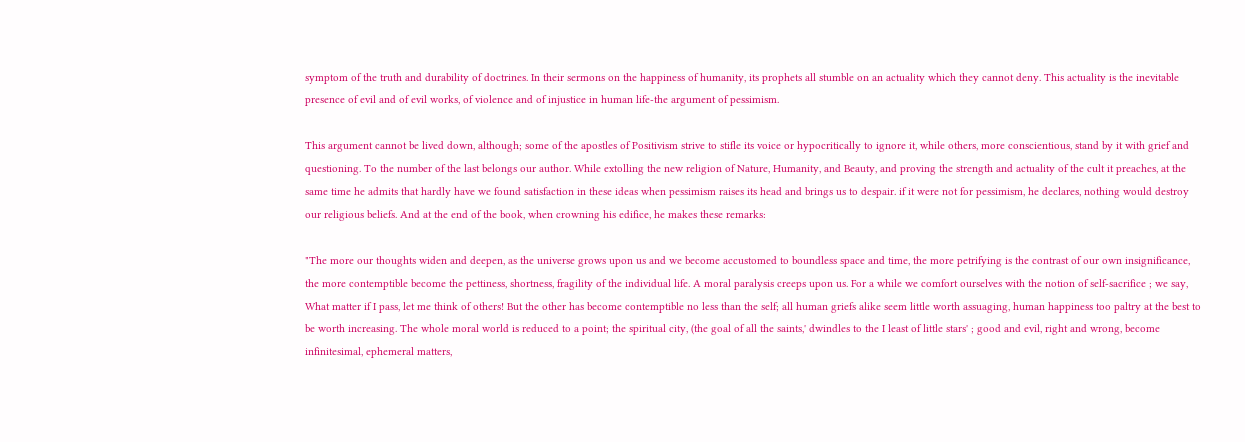symptom of the truth and durability of doctrines. In their sermons on the happiness of humanity, its prophets all stumble on an actuality which they cannot deny. This actuality is the inevitable presence of evil and of evil works, of violence and of injustice in human life-the argument of pessimism.

This argument cannot be lived down, although; some of the apostles of Positivism strive to stifle its voice or hypocritically to ignore it, while others, more conscientious, stand by it with grief and questioning. To the number of the last belongs our author. While extolling the new religion of Nature, Humanity, and Beauty, and proving the strength and actuality of the cult it preaches, at the same time he admits that hardly have we found satisfaction in these ideas when pessimism raises its head and brings us to despair. if it were not for pessimism, he declares, nothing would destroy our religious beliefs. And at the end of the book, when crowning his edifice, he makes these remarks:

"The more our thoughts widen and deepen, as the universe grows upon us and we become accustomed to boundless space and time, the more petrifying is the contrast of our own insignificance, the more contemptible become the pettiness, shortness, fragility of the individual life. A moral paralysis creeps upon us. For a while we comfort ourselves with the notion of self-sacrifice ; we say, What matter if I pass, let me think of others! But the other has become contemptible no less than the self; all human griefs alike seem little worth assuaging, human happiness too paltry at the best to be worth increasing. The whole moral world is reduced to a point; the spiritual city, (the goal of all the saints,' dwindles to the I least of little stars' ; good and evil, right and wrong, become infinitesimal, ephemeral matters,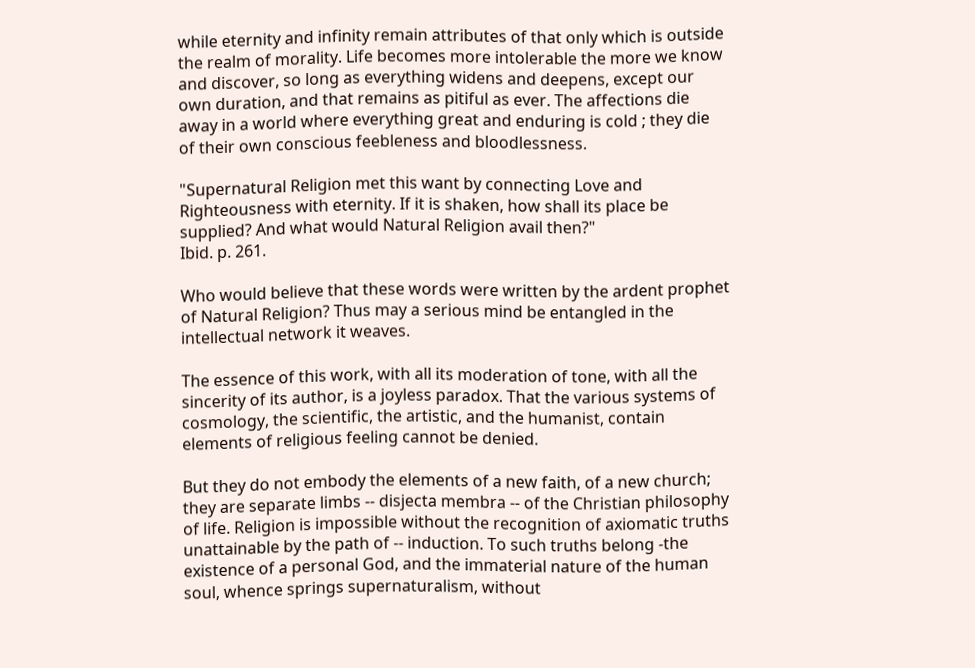while eternity and infinity remain attributes of that only which is outside the realm of morality. Life becomes more intolerable the more we know and discover, so long as everything widens and deepens, except our own duration, and that remains as pitiful as ever. The affections die away in a world where everything great and enduring is cold ; they die of their own conscious feebleness and bloodlessness.

"Supernatural Religion met this want by connecting Love and Righteousness with eternity. If it is shaken, how shall its place be supplied? And what would Natural Religion avail then?"
Ibid. p. 261.

Who would believe that these words were written by the ardent prophet of Natural Religion? Thus may a serious mind be entangled in the intellectual network it weaves.

The essence of this work, with all its moderation of tone, with all the sincerity of its author, is a joyless paradox. That the various systems of cosmology, the scientific, the artistic, and the humanist, contain elements of religious feeling cannot be denied.

But they do not embody the elements of a new faith, of a new church; they are separate limbs -- disjecta membra -- of the Christian philosophy of life. Religion is impossible without the recognition of axiomatic truths unattainable by the path of -- induction. To such truths belong -the existence of a personal God, and the immaterial nature of the human soul, whence springs supernaturalism, without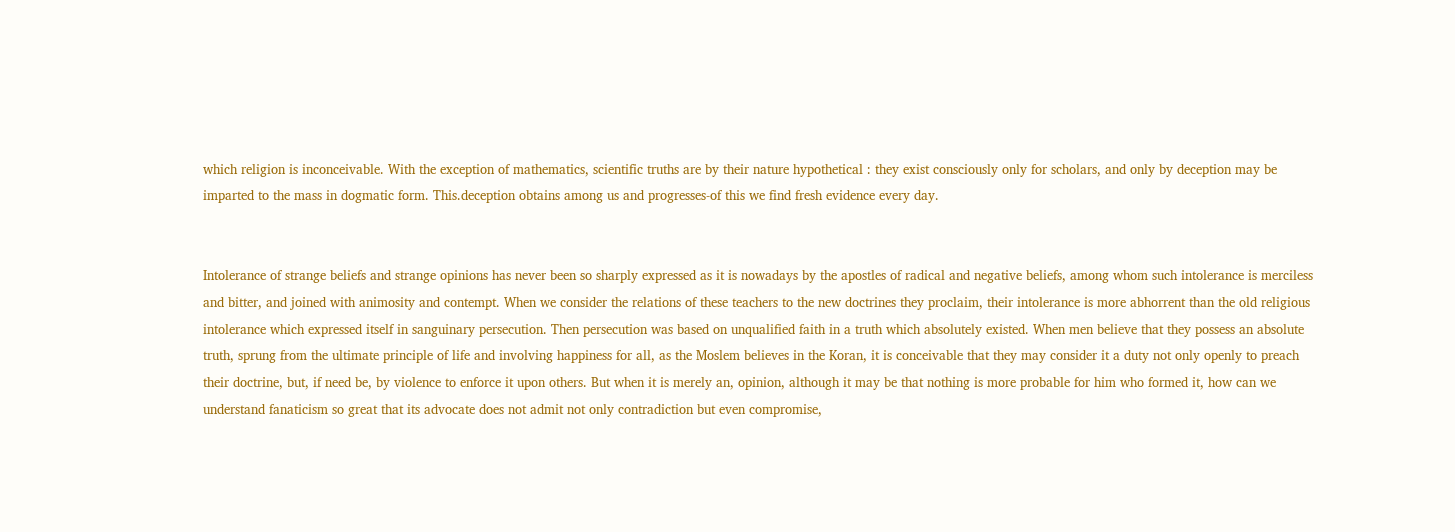which religion is inconceivable. With the exception of mathematics, scientific truths are by their nature hypothetical : they exist consciously only for scholars, and only by deception may be imparted to the mass in dogmatic form. This.deception obtains among us and progresses-of this we find fresh evidence every day.


Intolerance of strange beliefs and strange opinions has never been so sharply expressed as it is nowadays by the apostles of radical and negative beliefs, among whom such intolerance is merciless and bitter, and joined with animosity and contempt. When we consider the relations of these teachers to the new doctrines they proclaim, their intolerance is more abhorrent than the old religious intolerance which expressed itself in sanguinary persecution. Then persecution was based on unqualified faith in a truth which absolutely existed. When men believe that they possess an absolute truth, sprung from the ultimate principle of life and involving happiness for all, as the Moslem believes in the Koran, it is conceivable that they may consider it a duty not only openly to preach their doctrine, but, if need be, by violence to enforce it upon others. But when it is merely an, opinion, although it may be that nothing is more probable for him who formed it, how can we understand fanaticism so great that its advocate does not admit not only contradiction but even compromise,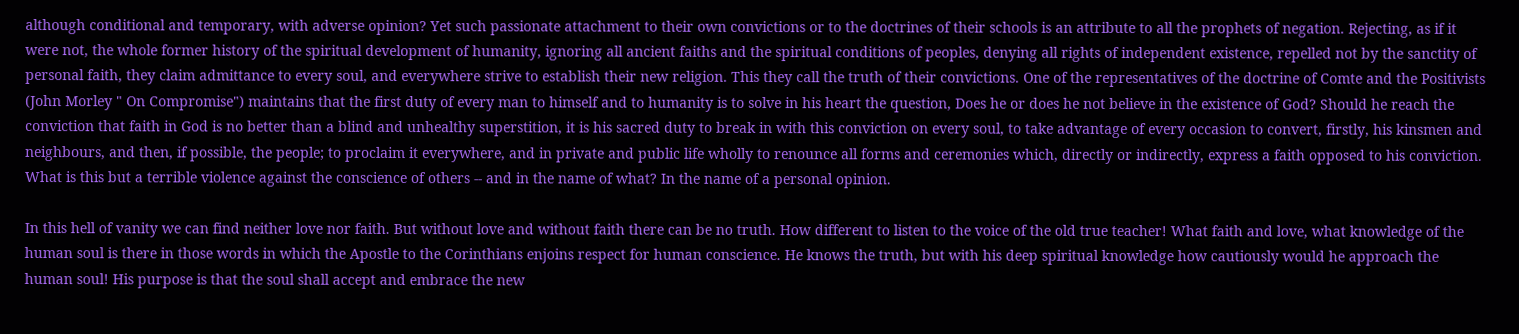although conditional and temporary, with adverse opinion? Yet such passionate attachment to their own convictions or to the doctrines of their schools is an attribute to all the prophets of negation. Rejecting, as if it were not, the whole former history of the spiritual development of humanity, ignoring all ancient faiths and the spiritual conditions of peoples, denying all rights of independent existence, repelled not by the sanctity of personal faith, they claim admittance to every soul, and everywhere strive to establish their new religion. This they call the truth of their convictions. One of the representatives of the doctrine of Comte and the Positivists (John Morley " On Compromise") maintains that the first duty of every man to himself and to humanity is to solve in his heart the question, Does he or does he not believe in the existence of God? Should he reach the conviction that faith in God is no better than a blind and unhealthy superstition, it is his sacred duty to break in with this conviction on every soul, to take advantage of every occasion to convert, firstly, his kinsmen and neighbours, and then, if possible, the people; to proclaim it everywhere, and in private and public life wholly to renounce all forms and ceremonies which, directly or indirectly, express a faith opposed to his conviction. What is this but a terrible violence against the conscience of others -- and in the name of what? In the name of a personal opinion.

In this hell of vanity we can find neither love nor faith. But without love and without faith there can be no truth. How different to listen to the voice of the old true teacher! What faith and love, what knowledge of the human soul is there in those words in which the Apostle to the Corinthians enjoins respect for human conscience. He knows the truth, but with his deep spiritual knowledge how cautiously would he approach the human soul! His purpose is that the soul shall accept and embrace the new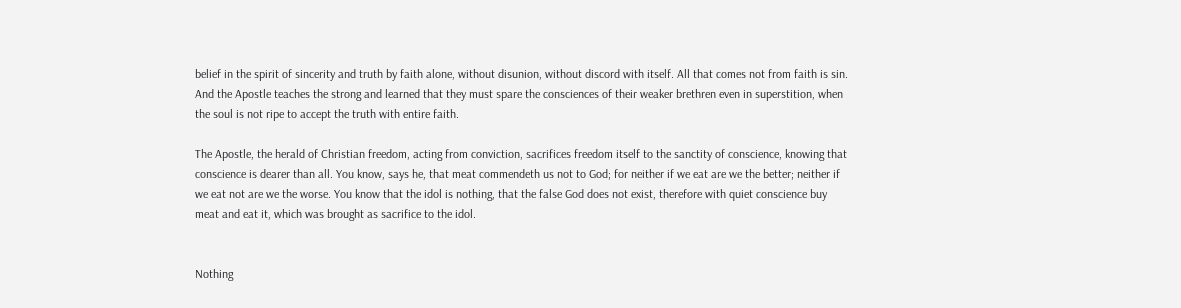belief in the spirit of sincerity and truth by faith alone, without disunion, without discord with itself. All that comes not from faith is sin. And the Apostle teaches the strong and learned that they must spare the consciences of their weaker brethren even in superstition, when the soul is not ripe to accept the truth with entire faith.

The Apostle, the herald of Christian freedom, acting from conviction, sacrifices freedom itself to the sanctity of conscience, knowing that conscience is dearer than all. You know, says he, that meat commendeth us not to God; for neither if we eat are we the better; neither if we eat not are we the worse. You know that the idol is nothing, that the false God does not exist, therefore with quiet conscience buy meat and eat it, which was brought as sacrifice to the idol.


Nothing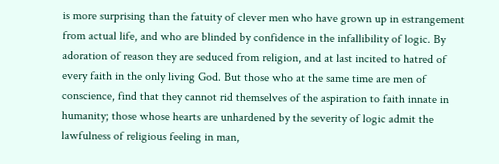is more surprising than the fatuity of clever men who have grown up in estrangement from actual life, and who are blinded by confidence in the infallibility of logic. By adoration of reason they are seduced from religion, and at last incited to hatred of every faith in the only living God. But those who at the same time are men of conscience, find that they cannot rid themselves of the aspiration to faith innate in humanity; those whose hearts are unhardened by the severity of logic admit the lawfulness of religious feeling in man,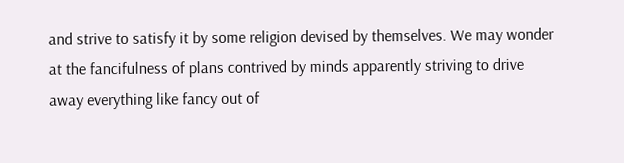and strive to satisfy it by some religion devised by themselves. We may wonder at the fancifulness of plans contrived by minds apparently striving to drive away everything like fancy out of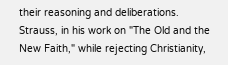their reasoning and deliberations. Strauss, in his work on "The Old and the New Faith," while rejecting Christianity,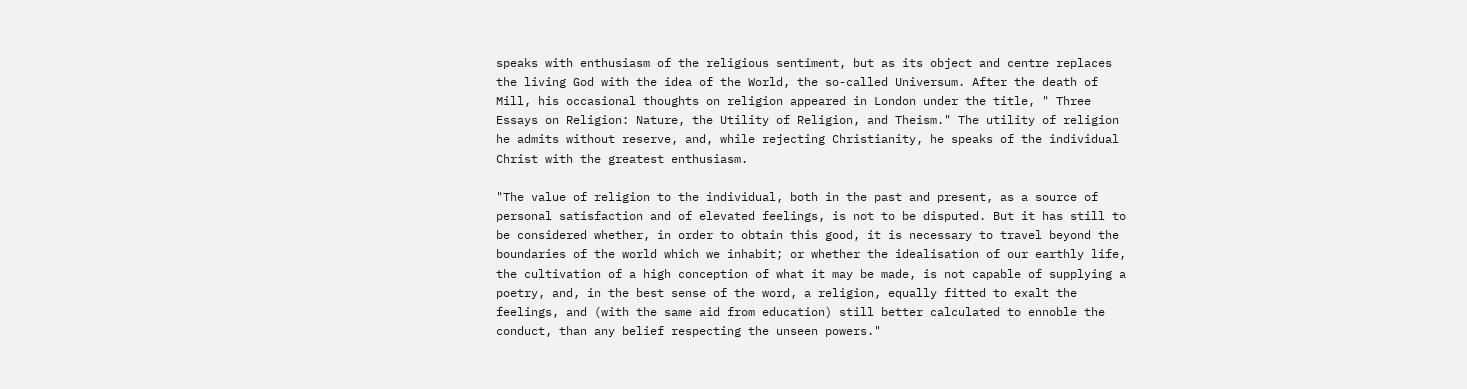speaks with enthusiasm of the religious sentiment, but as its object and centre replaces the living God with the idea of the World, the so-called Universum. After the death of Mill, his occasional thoughts on religion appeared in London under the title, " Three Essays on Religion: Nature, the Utility of Religion, and Theism." The utility of religion he admits without reserve, and, while rejecting Christianity, he speaks of the individual Christ with the greatest enthusiasm.

"The value of religion to the individual, both in the past and present, as a source of personal satisfaction and of elevated feelings, is not to be disputed. But it has still to be considered whether, in order to obtain this good, it is necessary to travel beyond the boundaries of the world which we inhabit; or whether the idealisation of our earthly life, the cultivation of a high conception of what it may be made, is not capable of supplying a poetry, and, in the best sense of the word, a religion, equally fitted to exalt the feelings, and (with the same aid from education) still better calculated to ennoble the conduct, than any belief respecting the unseen powers."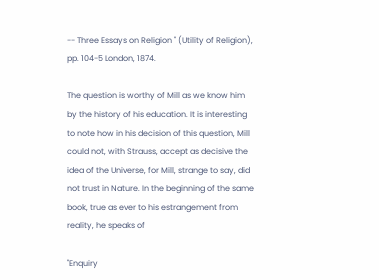-- Three Essays on Religion " (Utility of Religion), pp. 104-5 London, 1874.

The question is worthy of Mill as we know him by the history of his education. It is interesting to note how in his decision of this question, Mill could not, with Strauss, accept as decisive the idea of the Universe, for Mill, strange to say, did not trust in Nature. In the beginning of the same book, true as ever to his estrangement from reality, he speaks of

"Enquiry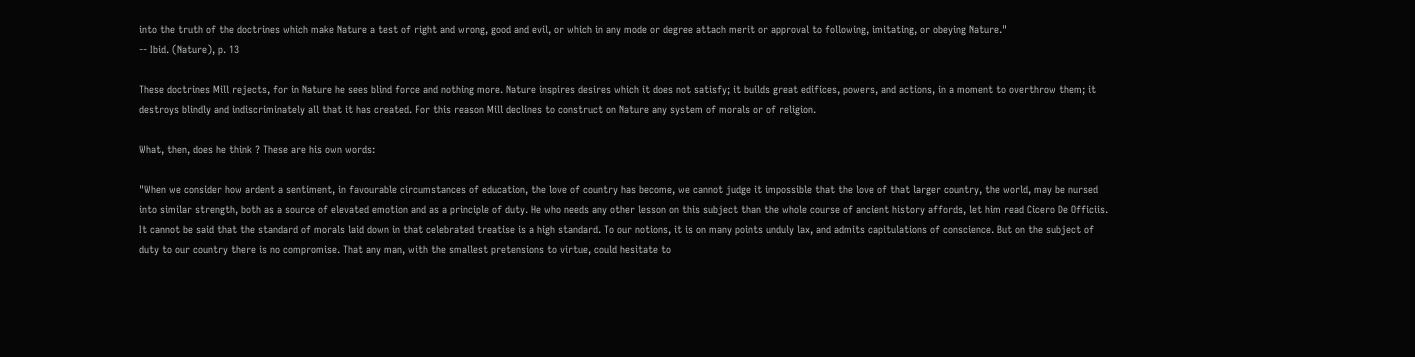into the truth of the doctrines which make Nature a test of right and wrong, good and evil, or which in any mode or degree attach merit or approval to following, imitating, or obeying Nature."
-- Ibid. (Nature), p. 13

These doctrines Mill rejects, for in Nature he sees blind force and nothing more. Nature inspires desires which it does not satisfy; it builds great edifices, powers, and actions, in a moment to overthrow them; it destroys blindly and indiscriminately all that it has created. For this reason Mill declines to construct on Nature any system of morals or of religion.

What, then, does he think ? These are his own words:

"When we consider how ardent a sentiment, in favourable circumstances of education, the love of country has become, we cannot judge it impossible that the love of that larger country, the world, may be nursed into similar strength, both as a source of elevated emotion and as a principle of duty. He who needs any other lesson on this subject than the whole course of ancient history affords, let him read Cicero De Officiis. It cannot be said that the standard of morals laid down in that celebrated treatise is a high standard. To our notions, it is on many points unduly lax, and admits capitulations of conscience. But on the subject of duty to our country there is no compromise. That any man, with the smallest pretensions to virtue, could hesitate to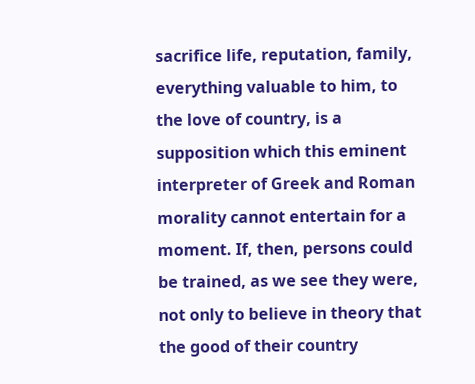sacrifice life, reputation, family, everything valuable to him, to the love of country, is a supposition which this eminent interpreter of Greek and Roman morality cannot entertain for a moment. If, then, persons could be trained, as we see they were, not only to believe in theory that the good of their country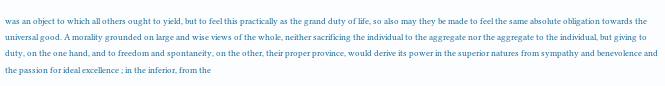was an object to which all others ought to yield, but to feel this practically as the grand duty of life, so also may they be made to feel the same absolute obligation towards the universal good. A morality grounded on large and wise views of the whole, neither sacrificing the individual to the aggregate nor the aggregate to the individual, but giving to duty, on the one hand, and to freedom and spontaneity, on the other, their proper province, would derive its power in the superior natures from sympathy and benevolence and the passion for ideal excellence ; in the inferior, from the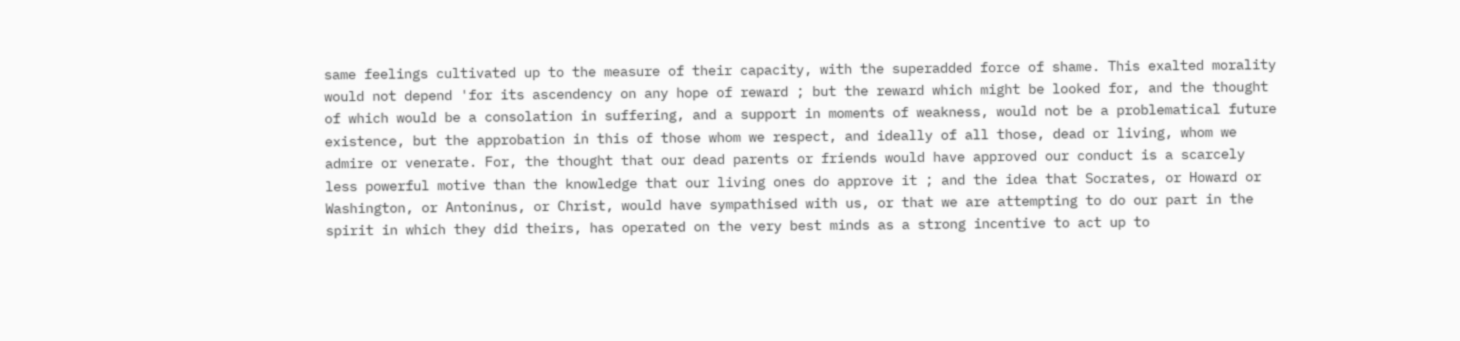same feelings cultivated up to the measure of their capacity, with the superadded force of shame. This exalted morality would not depend 'for its ascendency on any hope of reward ; but the reward which might be looked for, and the thought of which would be a consolation in suffering, and a support in moments of weakness, would not be a problematical future existence, but the approbation in this of those whom we respect, and ideally of all those, dead or living, whom we admire or venerate. For, the thought that our dead parents or friends would have approved our conduct is a scarcely less powerful motive than the knowledge that our living ones do approve it ; and the idea that Socrates, or Howard or Washington, or Antoninus, or Christ, would have sympathised with us, or that we are attempting to do our part in the spirit in which they did theirs, has operated on the very best minds as a strong incentive to act up to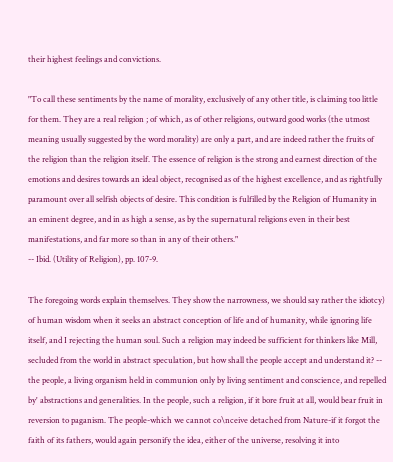their highest feelings and convictions.

"To call these sentiments by the name of morality, exclusively of any other title, is claiming too little for them. They are a real religion ; of which, as of other religions, outward good works (the utmost meaning usually suggested by the word morality) are only a part, and are indeed rather the fruits of the religion than the religion itself. The essence of religion is the strong and earnest direction of the emotions and desires towards an ideal object, recognised as of the highest excellence, and as rightfully paramount over all selfish objects of desire. This condition is fulfilled by the Religion of Humanity in an eminent degree, and in as high a sense, as by the supernatural religions even in their best manifestations, and far more so than in any of their others."
-- Ibid. (Utility of Religion), pp. 107-9.

The foregoing words explain themselves. They show the narrowness, we should say rather the idiotcy) of human wisdom when it seeks an abstract conception of life and of humanity, while ignoring life itself, and I rejecting the human soul. Such a religion may indeed be sufficient for thinkers like Mill, secluded from the world in abstract speculation, but how shall the people accept and understand it? -- the people, a living organism held in communion only by living sentiment and conscience, and repelled by' abstractions and generalities. In the people, such a religion, if it bore fruit at all, would bear fruit in reversion to paganism. The people-which we cannot co\nceive detached from Nature-if it forgot the faith of its fathers, would again personify the idea, either of the universe, resolving it into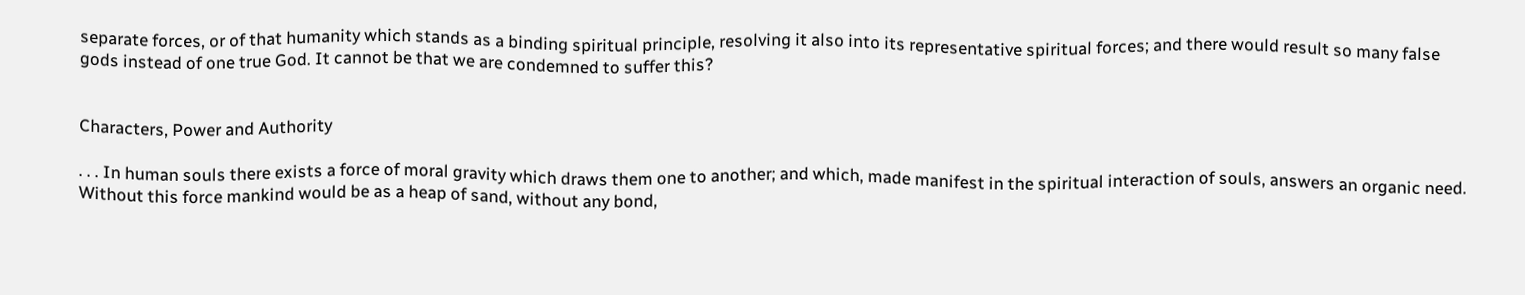separate forces, or of that humanity which stands as a binding spiritual principle, resolving it also into its representative spiritual forces; and there would result so many false gods instead of one true God. It cannot be that we are condemned to suffer this?


Characters, Power and Authority

. . . In human souls there exists a force of moral gravity which draws them one to another; and which, made manifest in the spiritual interaction of souls, answers an organic need. Without this force mankind would be as a heap of sand, without any bond,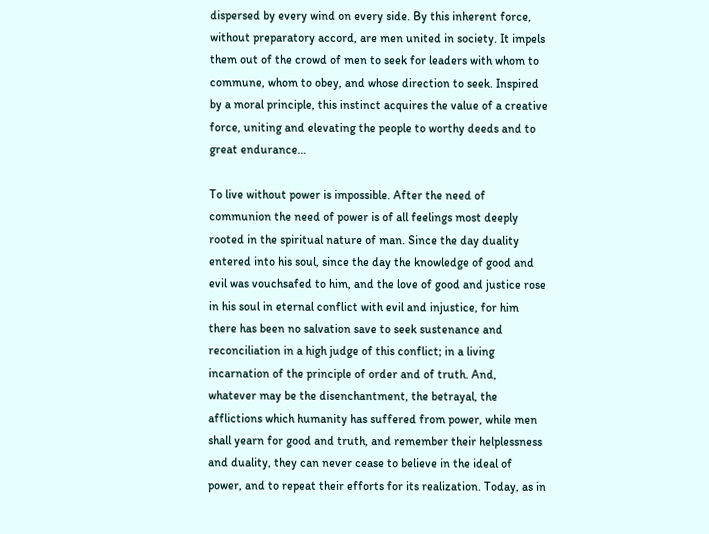dispersed by every wind on every side. By this inherent force, without preparatory accord, are men united in society. It impels them out of the crowd of men to seek for leaders with whom to commune, whom to obey, and whose direction to seek. Inspired by a moral principle, this instinct acquires the value of a creative force, uniting and elevating the people to worthy deeds and to great endurance…

To live without power is impossible. After the need of communion the need of power is of all feelings most deeply rooted in the spiritual nature of man. Since the day duality entered into his soul, since the day the knowledge of good and evil was vouchsafed to him, and the love of good and justice rose in his soul in eternal conflict with evil and injustice, for him there has been no salvation save to seek sustenance and reconciliation in a high judge of this conflict; in a living incarnation of the principle of order and of truth. And, whatever may be the disenchantment, the betrayal, the afflictions which humanity has suffered from power, while men shall yearn for good and truth, and remember their helplessness and duality, they can never cease to believe in the ideal of power, and to repeat their efforts for its realization. Today, as in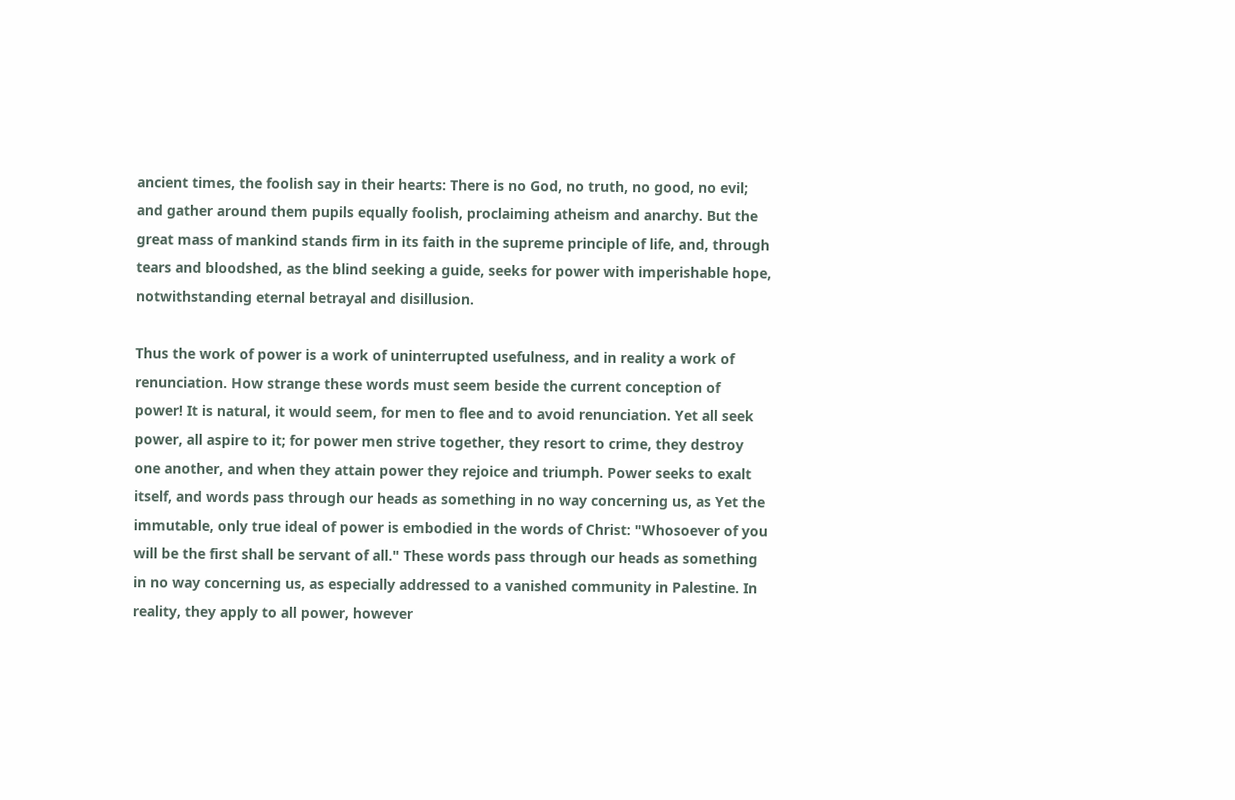ancient times, the foolish say in their hearts: There is no God, no truth, no good, no evil; and gather around them pupils equally foolish, proclaiming atheism and anarchy. But the great mass of mankind stands firm in its faith in the supreme principle of life, and, through tears and bloodshed, as the blind seeking a guide, seeks for power with imperishable hope, notwithstanding eternal betrayal and disillusion.

Thus the work of power is a work of uninterrupted usefulness, and in reality a work of renunciation. How strange these words must seem beside the current conception of power! It is natural, it would seem, for men to flee and to avoid renunciation. Yet all seek power, all aspire to it; for power men strive together, they resort to crime, they destroy one another, and when they attain power they rejoice and triumph. Power seeks to exalt itself, and words pass through our heads as something in no way concerning us, as Yet the immutable, only true ideal of power is embodied in the words of Christ: "Whosoever of you will be the first shall be servant of all." These words pass through our heads as something in no way concerning us, as especially addressed to a vanished community in Palestine. In reality, they apply to all power, however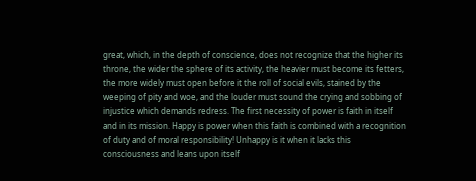great, which, in the depth of conscience, does not recognize that the higher its throne, the wider the sphere of its activity, the heavier must become its fetters, the more widely must open before it the roll of social evils, stained by the weeping of pity and woe, and the louder must sound the crying and sobbing of injustice which demands redress. The first necessity of power is faith in itself and in its mission. Happy is power when this faith is combined with a recognition of duty and of moral responsibility! Unhappy is it when it lacks this consciousness and leans upon itself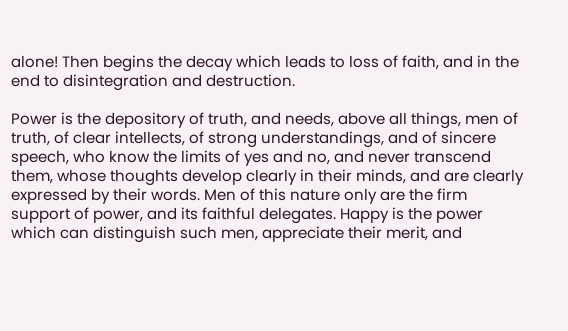alone! Then begins the decay which leads to loss of faith, and in the end to disintegration and destruction.

Power is the depository of truth, and needs, above all things, men of truth, of clear intellects, of strong understandings, and of sincere speech, who know the limits of yes and no, and never transcend them, whose thoughts develop clearly in their minds, and are clearly expressed by their words. Men of this nature only are the firm support of power, and its faithful delegates. Happy is the power which can distinguish such men, appreciate their merit, and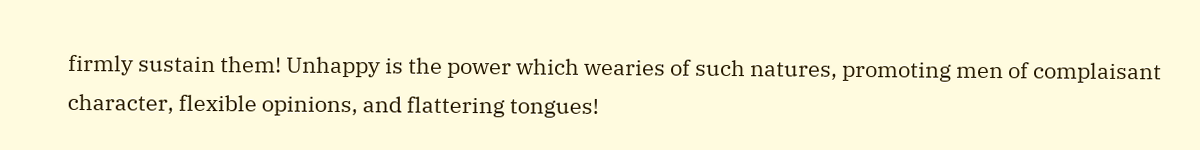firmly sustain them! Unhappy is the power which wearies of such natures, promoting men of complaisant character, flexible opinions, and flattering tongues!